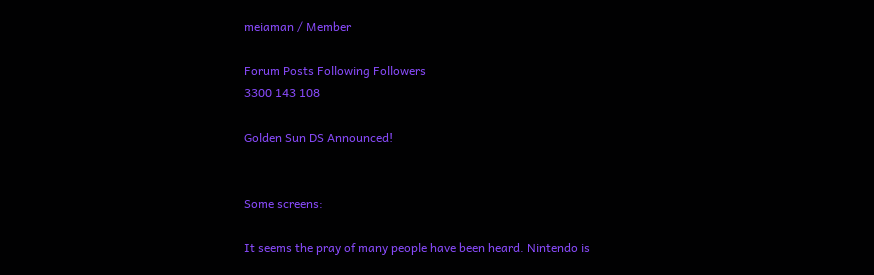meiaman / Member

Forum Posts Following Followers
3300 143 108

Golden Sun DS Announced!


Some screens:

It seems the pray of many people have been heard. Nintendo is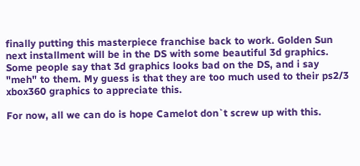finally putting this masterpiece franchise back to work. Golden Sun next installment will be in the DS with some beautiful 3d graphics. Some people say that 3d graphics looks bad on the DS, and i say "meh" to them. My guess is that they are too much used to their ps2/3 xbox360 graphics to appreciate this.

For now, all we can do is hope Camelot don`t screw up with this.